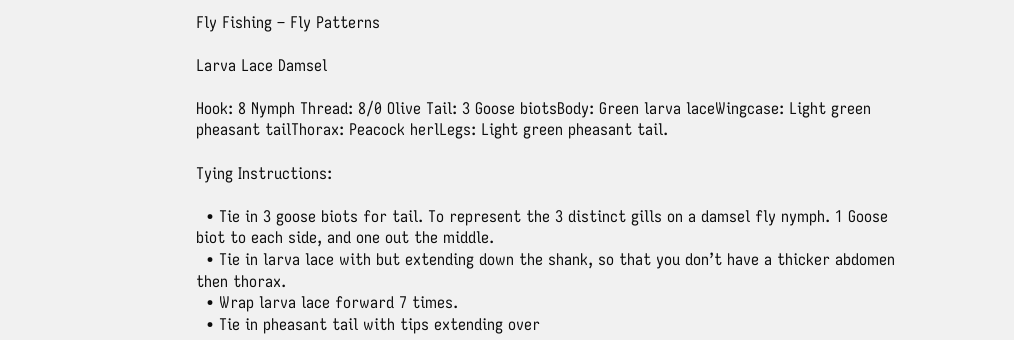Fly Fishing – Fly Patterns

Larva Lace Damsel

Hook: 8 Nymph Thread: 8/0 Olive Tail: 3 Goose biotsBody: Green larva laceWingcase: Light green pheasant tailThorax: Peacock herlLegs: Light green pheasant tail.

Tying Instructions:

  • Tie in 3 goose biots for tail. To represent the 3 distinct gills on a damsel fly nymph. 1 Goose biot to each side, and one out the middle.
  • Tie in larva lace with but extending down the shank, so that you don’t have a thicker abdomen then thorax.
  • Wrap larva lace forward 7 times.
  • Tie in pheasant tail with tips extending over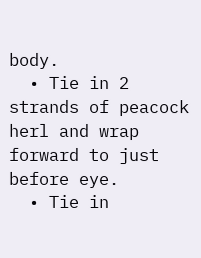body.
  • Tie in 2 strands of peacock herl and wrap forward to just before eye.
  • Tie in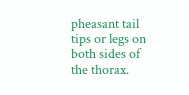pheasant tail tips or legs on both sides of the thorax.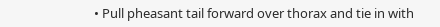• Pull pheasant tail forward over thorax and tie in with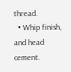thread.
  • Whip finish, and head cement.